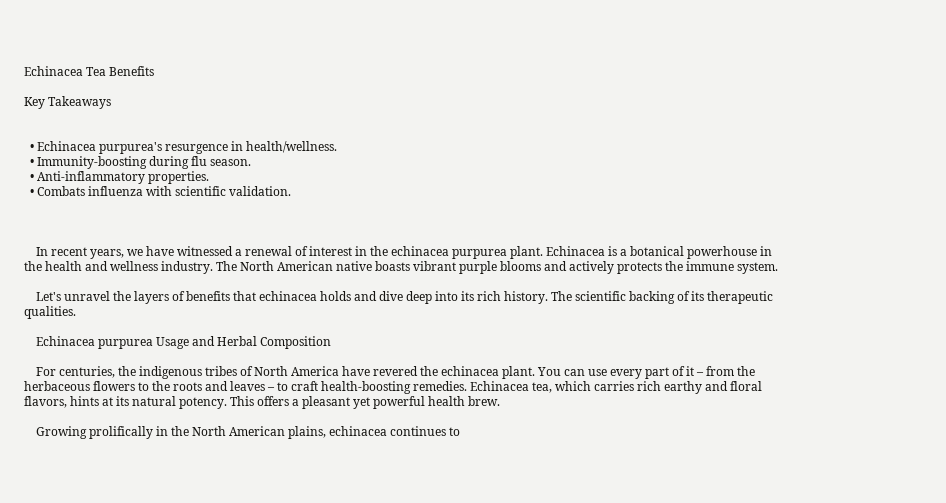Echinacea Tea Benefits

Key Takeaways


  • Echinacea purpurea's resurgence in health/wellness.
  • Immunity-boosting during flu season.
  • Anti-inflammatory properties.
  • Combats influenza with scientific validation.



    In recent years, we have witnessed a renewal of interest in the echinacea purpurea plant. Echinacea is a botanical powerhouse in the health and wellness industry. The North American native boasts vibrant purple blooms and actively protects the immune system.

    Let's unravel the layers of benefits that echinacea holds and dive deep into its rich history. The scientific backing of its therapeutic qualities.

    Echinacea purpurea Usage and Herbal Composition

    For centuries, the indigenous tribes of North America have revered the echinacea plant. You can use every part of it – from the herbaceous flowers to the roots and leaves – to craft health-boosting remedies. Echinacea tea, which carries rich earthy and floral flavors, hints at its natural potency. This offers a pleasant yet powerful health brew.

    Growing prolifically in the North American plains, echinacea continues to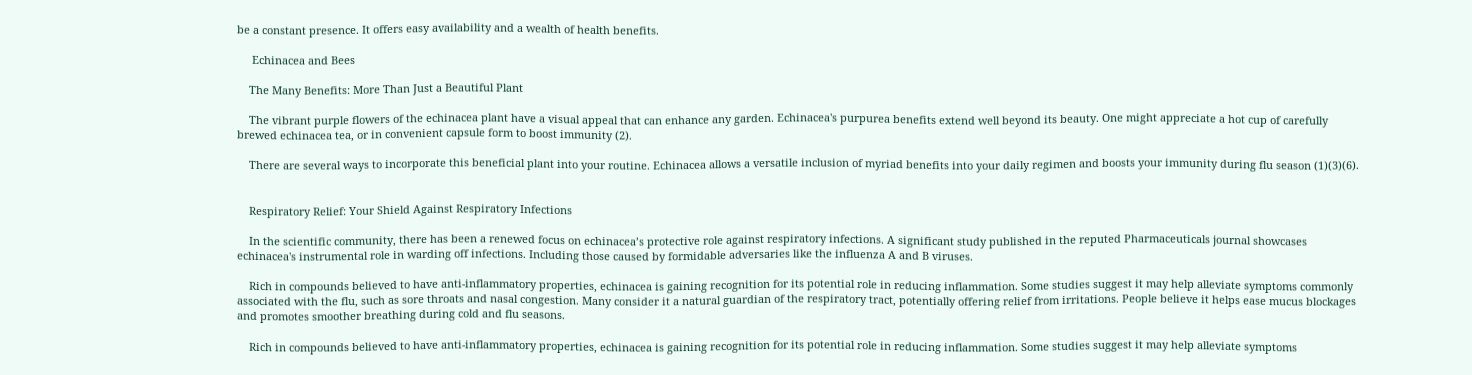be a constant presence. It offers easy availability and a wealth of health benefits.

     Echinacea and Bees

    The Many Benefits: More Than Just a Beautiful Plant

    The vibrant purple flowers of the echinacea plant have a visual appeal that can enhance any garden. Echinacea's purpurea benefits extend well beyond its beauty. One might appreciate a hot cup of carefully brewed echinacea tea, or in convenient capsule form to boost immunity (2).

    There are several ways to incorporate this beneficial plant into your routine. Echinacea allows a versatile inclusion of myriad benefits into your daily regimen and boosts your immunity during flu season (1)(3)(6).


    Respiratory Relief: Your Shield Against Respiratory Infections

    In the scientific community, there has been a renewed focus on echinacea’s protective role against respiratory infections. A significant study published in the reputed Pharmaceuticals journal showcases echinacea's instrumental role in warding off infections. Including those caused by formidable adversaries like the influenza A and B viruses.

    Rich in compounds believed to have anti-inflammatory properties, echinacea is gaining recognition for its potential role in reducing inflammation. Some studies suggest it may help alleviate symptoms commonly associated with the flu, such as sore throats and nasal congestion. Many consider it a natural guardian of the respiratory tract, potentially offering relief from irritations. People believe it helps ease mucus blockages and promotes smoother breathing during cold and flu seasons.

    Rich in compounds believed to have anti-inflammatory properties, echinacea is gaining recognition for its potential role in reducing inflammation. Some studies suggest it may help alleviate symptoms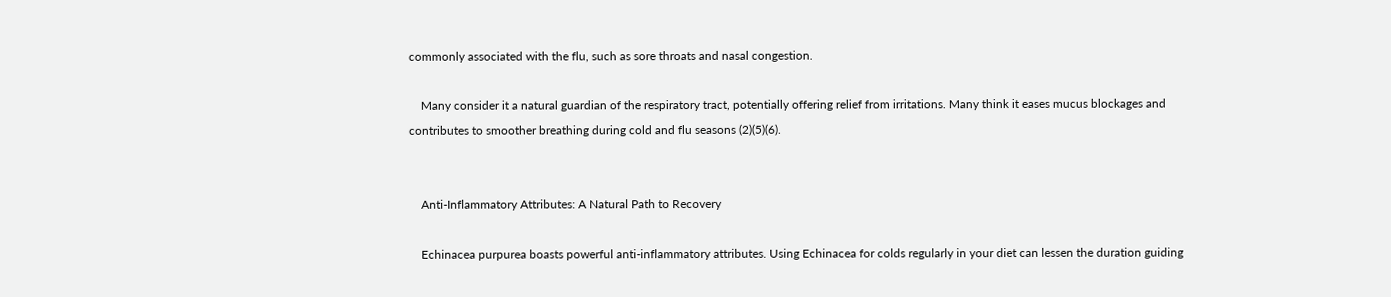commonly associated with the flu, such as sore throats and nasal congestion.

    Many consider it a natural guardian of the respiratory tract, potentially offering relief from irritations. Many think it eases mucus blockages and contributes to smoother breathing during cold and flu seasons (2)(5)(6).


    Anti-Inflammatory Attributes: A Natural Path to Recovery

    Echinacea purpurea boasts powerful anti-inflammatory attributes. Using Echinacea for colds regularly in your diet can lessen the duration guiding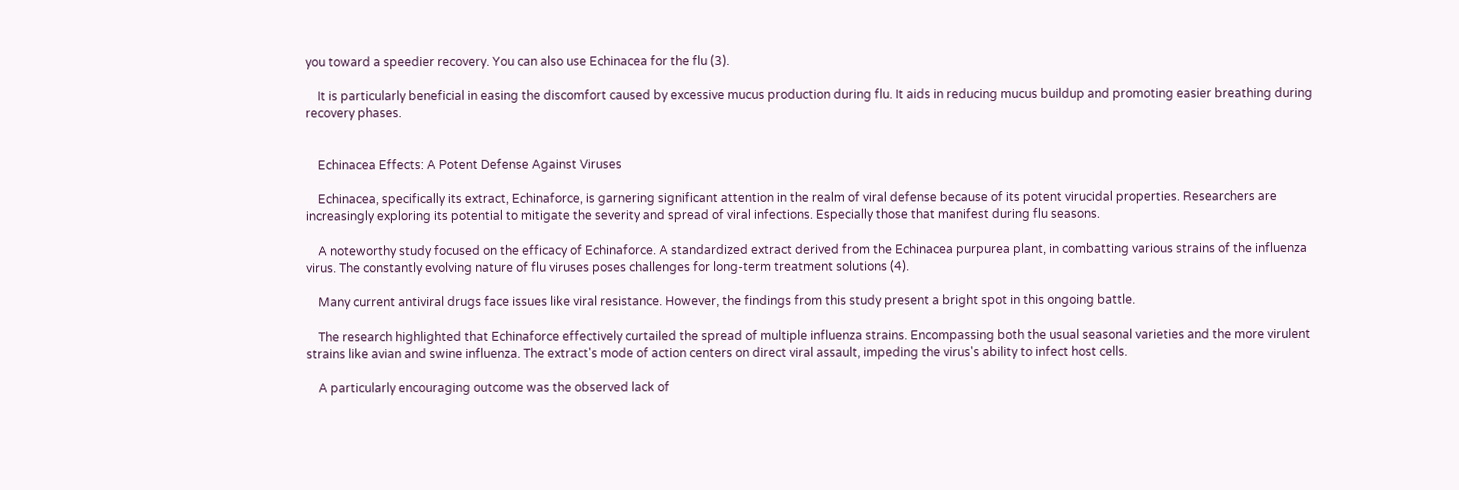you toward a speedier recovery. You can also use Echinacea for the flu (3).

    It is particularly beneficial in easing the discomfort caused by excessive mucus production during flu. It aids in reducing mucus buildup and promoting easier breathing during recovery phases.


    Echinacea Effects: A Potent Defense Against Viruses

    Echinacea, specifically its extract, Echinaforce, is garnering significant attention in the realm of viral defense because of its potent virucidal properties. Researchers are increasingly exploring its potential to mitigate the severity and spread of viral infections. Especially those that manifest during flu seasons.

    A noteworthy study focused on the efficacy of Echinaforce. A standardized extract derived from the Echinacea purpurea plant, in combatting various strains of the influenza virus. The constantly evolving nature of flu viruses poses challenges for long-term treatment solutions (4).

    Many current antiviral drugs face issues like viral resistance. However, the findings from this study present a bright spot in this ongoing battle.

    The research highlighted that Echinaforce effectively curtailed the spread of multiple influenza strains. Encompassing both the usual seasonal varieties and the more virulent strains like avian and swine influenza. The extract's mode of action centers on direct viral assault, impeding the virus's ability to infect host cells.

    A particularly encouraging outcome was the observed lack of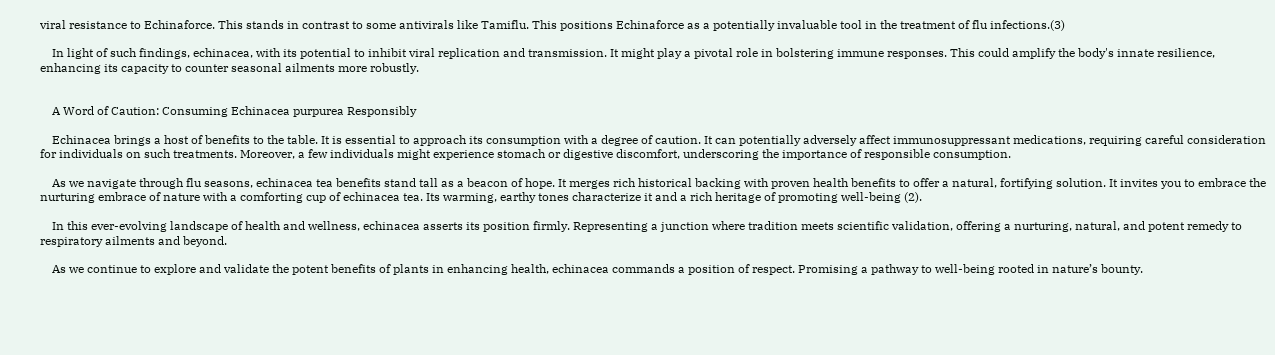viral resistance to Echinaforce. This stands in contrast to some antivirals like Tamiflu. This positions Echinaforce as a potentially invaluable tool in the treatment of flu infections.(3)

    In light of such findings, echinacea, with its potential to inhibit viral replication and transmission. It might play a pivotal role in bolstering immune responses. This could amplify the body's innate resilience, enhancing its capacity to counter seasonal ailments more robustly.


    A Word of Caution: Consuming Echinacea purpurea Responsibly

    Echinacea brings a host of benefits to the table. It is essential to approach its consumption with a degree of caution. It can potentially adversely affect immunosuppressant medications, requiring careful consideration for individuals on such treatments. Moreover, a few individuals might experience stomach or digestive discomfort, underscoring the importance of responsible consumption.

    As we navigate through flu seasons, echinacea tea benefits stand tall as a beacon of hope. It merges rich historical backing with proven health benefits to offer a natural, fortifying solution. It invites you to embrace the nurturing embrace of nature with a comforting cup of echinacea tea. Its warming, earthy tones characterize it and a rich heritage of promoting well-being (2).

    In this ever-evolving landscape of health and wellness, echinacea asserts its position firmly. Representing a junction where tradition meets scientific validation, offering a nurturing, natural, and potent remedy to respiratory ailments and beyond.

    As we continue to explore and validate the potent benefits of plants in enhancing health, echinacea commands a position of respect. Promising a pathway to well-being rooted in nature’s bounty.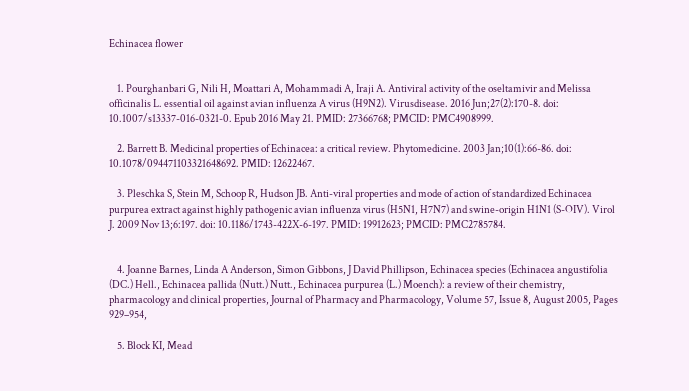Echinacea flower


    1. Pourghanbari G, Nili H, Moattari A, Mohammadi A, Iraji A. Antiviral activity of the oseltamivir and Melissa officinalis L. essential oil against avian influenza A virus (H9N2). Virusdisease. 2016 Jun;27(2):170-8. doi: 10.1007/s13337-016-0321-0. Epub 2016 May 21. PMID: 27366768; PMCID: PMC4908999.

    2. Barrett B. Medicinal properties of Echinacea: a critical review. Phytomedicine. 2003 Jan;10(1):66-86. doi: 10.1078/094471103321648692. PMID: 12622467.

    3. Pleschka S, Stein M, Schoop R, Hudson JB. Anti-viral properties and mode of action of standardized Echinacea purpurea extract against highly pathogenic avian influenza virus (H5N1, H7N7) and swine-origin H1N1 (S-OIV). Virol J. 2009 Nov 13;6:197. doi: 10.1186/1743-422X-6-197. PMID: 19912623; PMCID: PMC2785784.


    4. Joanne Barnes, Linda A Anderson, Simon Gibbons, J David Phillipson, Echinacea species (Echinacea angustifolia (DC.) Hell., Echinacea pallida (Nutt.) Nutt., Echinacea purpurea (L.) Moench): a review of their chemistry, pharmacology and clinical properties, Journal of Pharmacy and Pharmacology, Volume 57, Issue 8, August 2005, Pages 929–954,

    5. Block KI, Mead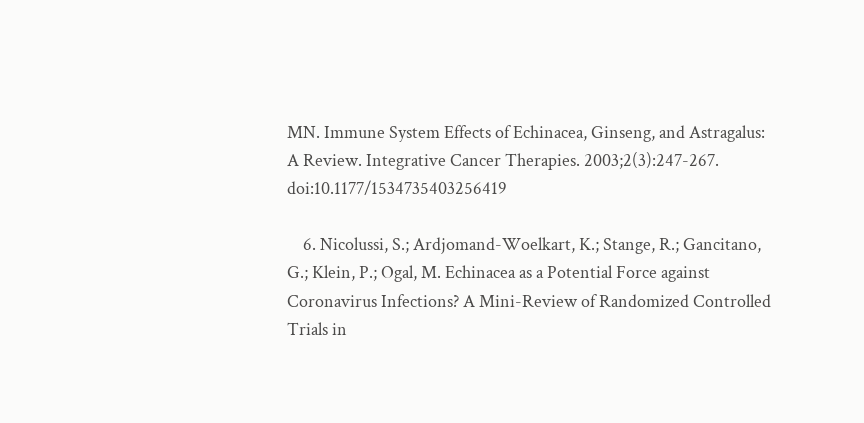MN. Immune System Effects of Echinacea, Ginseng, and Astragalus: A Review. Integrative Cancer Therapies. 2003;2(3):247-267. doi:10.1177/1534735403256419

    6. Nicolussi, S.; Ardjomand-Woelkart, K.; Stange, R.; Gancitano, G.; Klein, P.; Ogal, M. Echinacea as a Potential Force against Coronavirus Infections? A Mini-Review of Randomized Controlled Trials in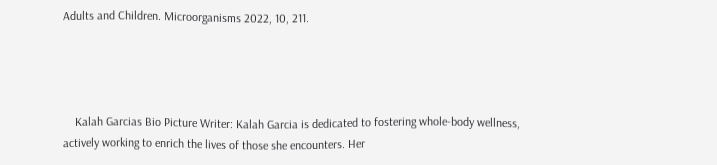Adults and Children. Microorganisms 2022, 10, 211.




    Kalah Garcias Bio Picture Writer: Kalah Garcia is dedicated to fostering whole-body wellness, actively working to enrich the lives of those she encounters. Her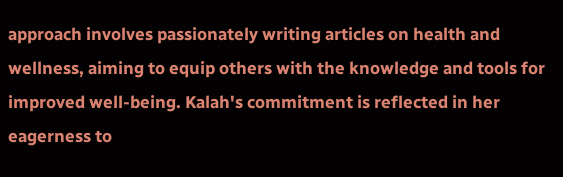approach involves passionately writing articles on health and wellness, aiming to equip others with the knowledge and tools for improved well-being. Kalah's commitment is reflected in her eagerness to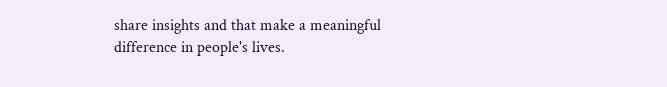share insights and that make a meaningful difference in people's lives.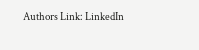Authors Link: LinkedIn